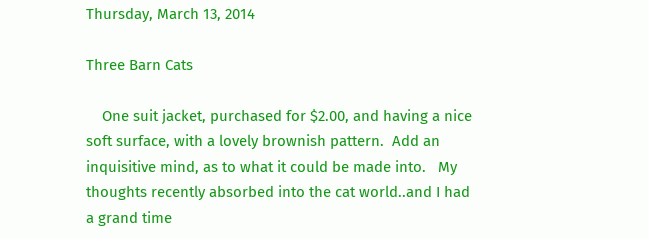Thursday, March 13, 2014

Three Barn Cats

    One suit jacket, purchased for $2.00, and having a nice soft surface, with a lovely brownish pattern.  Add an inquisitive mind, as to what it could be made into.   My thoughts recently absorbed into the cat world..and I had a grand time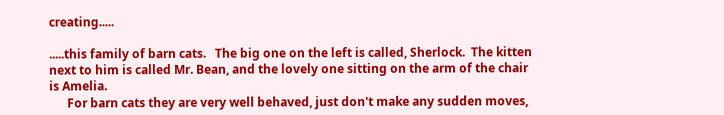creating.....

.....this family of barn cats.   The big one on the left is called, Sherlock.  The kitten next to him is called Mr. Bean, and the lovely one sitting on the arm of the chair is Amelia.
      For barn cats they are very well behaved, just don't make any sudden moves,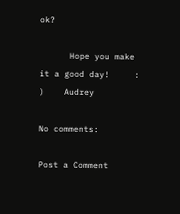ok?

      Hope you make it a good day!     : )    Audrey

No comments:

Post a Comment